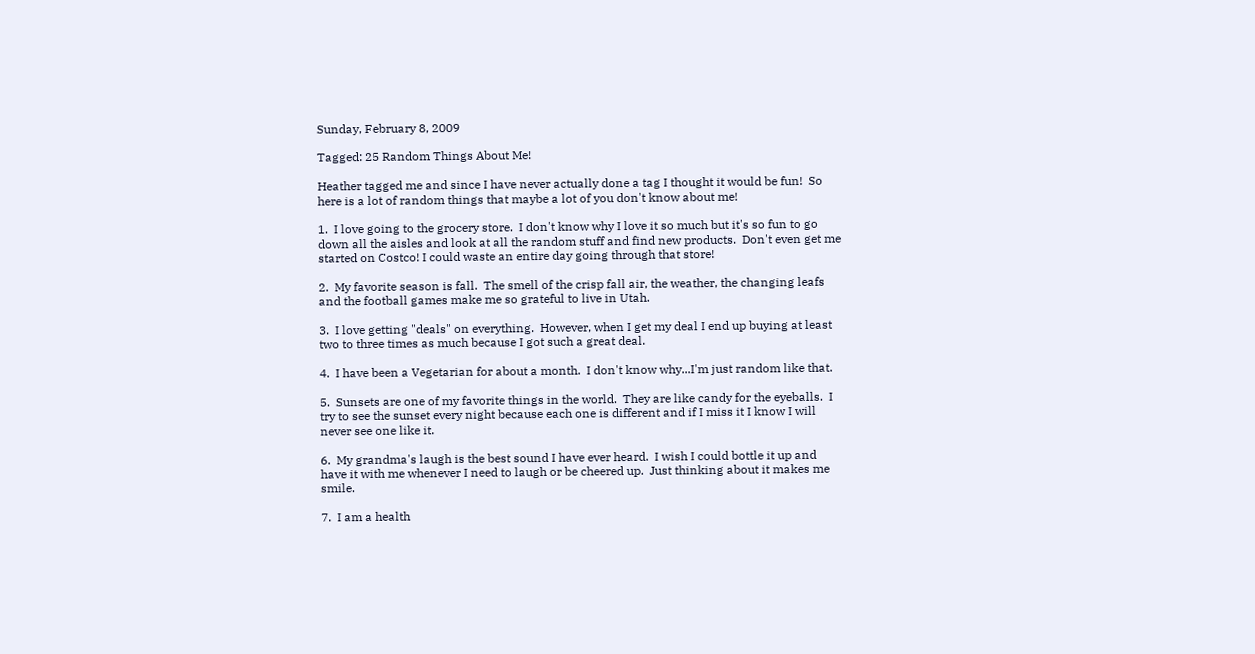Sunday, February 8, 2009

Tagged: 25 Random Things About Me!

Heather tagged me and since I have never actually done a tag I thought it would be fun!  So here is a lot of random things that maybe a lot of you don't know about me!

1.  I love going to the grocery store.  I don't know why I love it so much but it's so fun to go down all the aisles and look at all the random stuff and find new products.  Don't even get me started on Costco! I could waste an entire day going through that store!

2.  My favorite season is fall.  The smell of the crisp fall air, the weather, the changing leafs and the football games make me so grateful to live in Utah.

3.  I love getting "deals" on everything.  However, when I get my deal I end up buying at least two to three times as much because I got such a great deal.

4.  I have been a Vegetarian for about a month.  I don't know why...I'm just random like that.

5.  Sunsets are one of my favorite things in the world.  They are like candy for the eyeballs.  I try to see the sunset every night because each one is different and if I miss it I know I will never see one like it.

6.  My grandma's laugh is the best sound I have ever heard.  I wish I could bottle it up and have it with me whenever I need to laugh or be cheered up.  Just thinking about it makes me smile.

7.  I am a health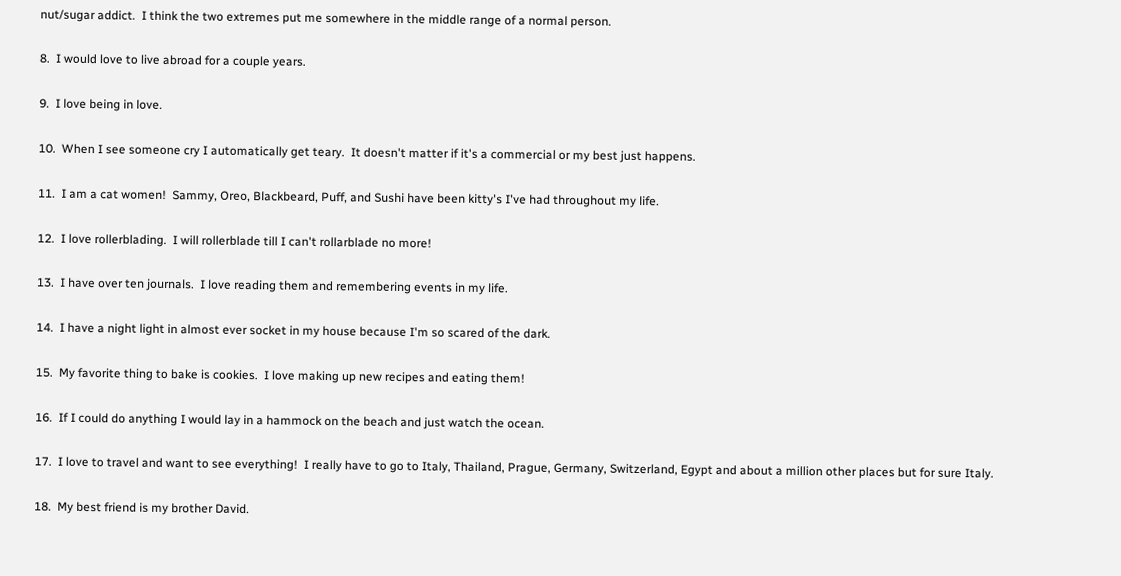nut/sugar addict.  I think the two extremes put me somewhere in the middle range of a normal person.

8.  I would love to live abroad for a couple years.

9.  I love being in love.

10.  When I see someone cry I automatically get teary.  It doesn't matter if it's a commercial or my best just happens.

11.  I am a cat women!  Sammy, Oreo, Blackbeard, Puff, and Sushi have been kitty's I've had throughout my life.

12.  I love rollerblading.  I will rollerblade till I can't rollarblade no more!

13.  I have over ten journals.  I love reading them and remembering events in my life.

14.  I have a night light in almost ever socket in my house because I'm so scared of the dark.

15.  My favorite thing to bake is cookies.  I love making up new recipes and eating them!

16.  If I could do anything I would lay in a hammock on the beach and just watch the ocean.

17.  I love to travel and want to see everything!  I really have to go to Italy, Thailand, Prague, Germany, Switzerland, Egypt and about a million other places but for sure Italy.

18.  My best friend is my brother David.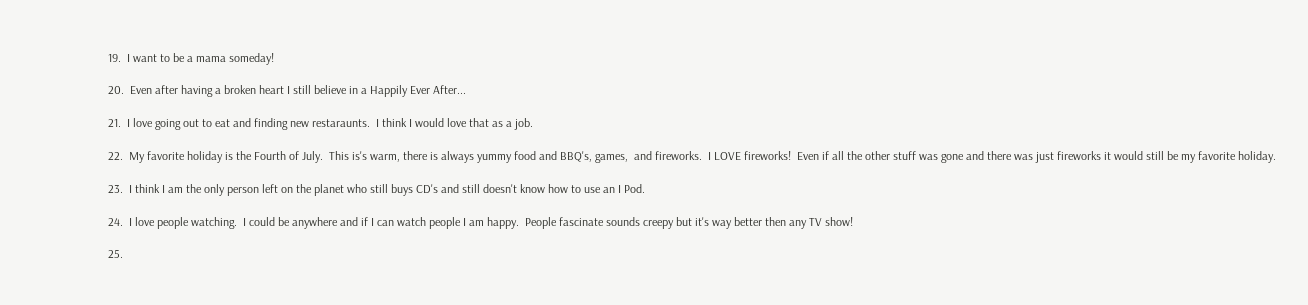19.  I want to be a mama someday!

20.  Even after having a broken heart I still believe in a Happily Ever After...

21.  I love going out to eat and finding new restaraunts.  I think I would love that as a job.

22.  My favorite holiday is the Fourth of July.  This is's warm, there is always yummy food and BBQ's, games,  and fireworks.  I LOVE fireworks!  Even if all the other stuff was gone and there was just fireworks it would still be my favorite holiday.

23.  I think I am the only person left on the planet who still buys CD's and still doesn't know how to use an I Pod.

24.  I love people watching.  I could be anywhere and if I can watch people I am happy.  People fascinate sounds creepy but it's way better then any TV show!

25.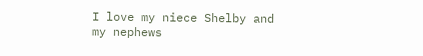I love my niece Shelby and my nephews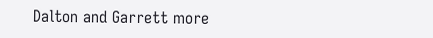Dalton and Garrett more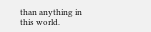than anything in this world.